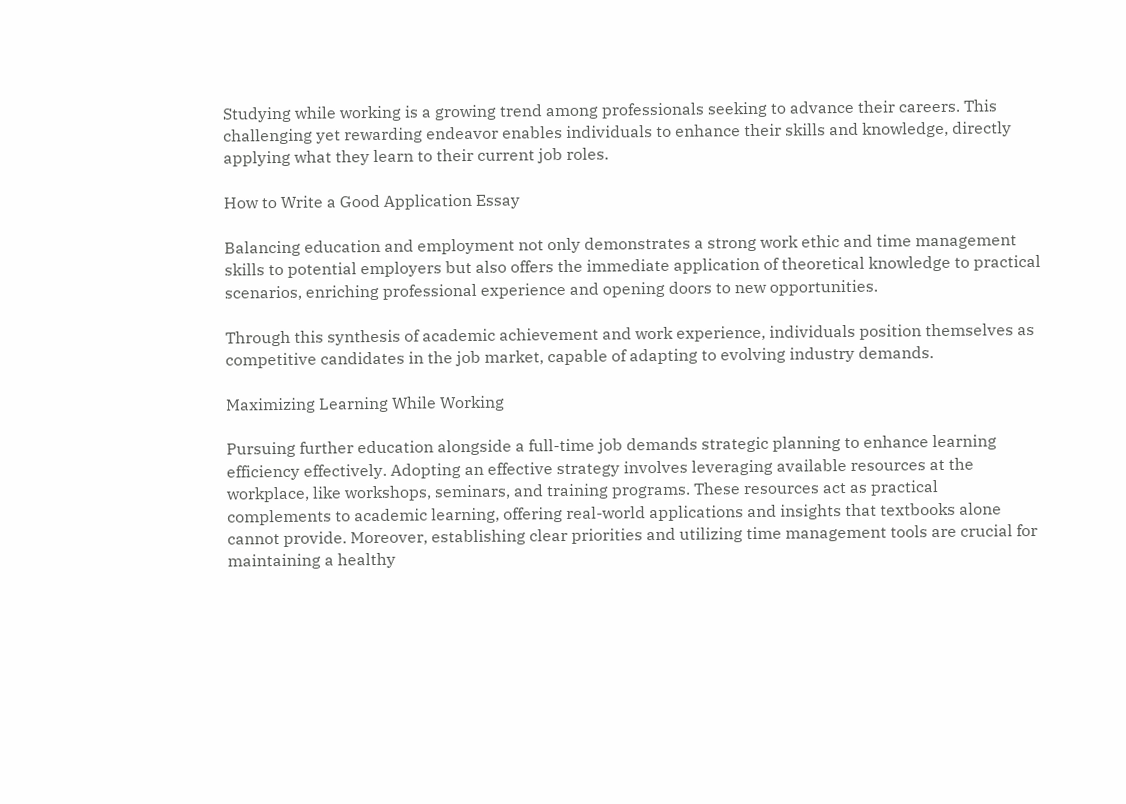Studying while working is a growing trend among professionals seeking to advance their careers. This challenging yet rewarding endeavor enables individuals to enhance their skills and knowledge, directly applying what they learn to their current job roles.

How to Write a Good Application Essay

Balancing education and employment not only demonstrates a strong work ethic and time management skills to potential employers but also offers the immediate application of theoretical knowledge to practical scenarios, enriching professional experience and opening doors to new opportunities.

Through this synthesis of academic achievement and work experience, individuals position themselves as competitive candidates in the job market, capable of adapting to evolving industry demands.

Maximizing Learning While Working

Pursuing further education alongside a full-time job demands strategic planning to enhance learning efficiency effectively. Adopting an effective strategy involves leveraging available resources at the workplace, like workshops, seminars, and training programs. These resources act as practical complements to academic learning, offering real-world applications and insights that textbooks alone cannot provide. Moreover, establishing clear priorities and utilizing time management tools are crucial for maintaining a healthy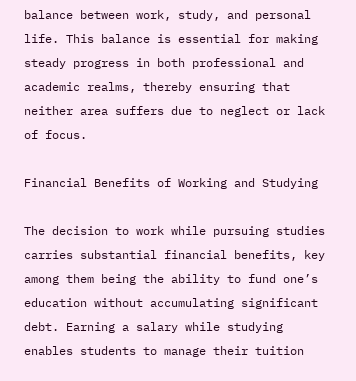balance between work, study, and personal life. This balance is essential for making steady progress in both professional and academic realms, thereby ensuring that neither area suffers due to neglect or lack of focus.

Financial Benefits of Working and Studying

The decision to work while pursuing studies carries substantial financial benefits, key among them being the ability to fund one’s education without accumulating significant debt. Earning a salary while studying enables students to manage their tuition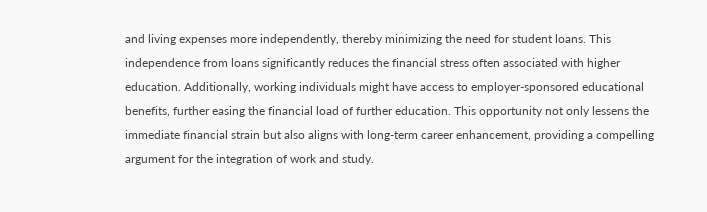and living expenses more independently, thereby minimizing the need for student loans. This independence from loans significantly reduces the financial stress often associated with higher education. Additionally, working individuals might have access to employer-sponsored educational benefits, further easing the financial load of further education. This opportunity not only lessens the immediate financial strain but also aligns with long-term career enhancement, providing a compelling argument for the integration of work and study.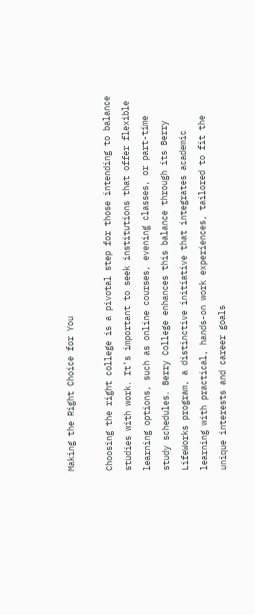Making the Right Choice for You

Choosing the right college is a pivotal step for those intending to balance studies with work. It’s important to seek institutions that offer flexible learning options, such as online courses, evening classes, or part-time study schedules. Berry College enhances this balance through its Berry LifeWorks program, a distinctive initiative that integrates academic learning with practical, hands-on work experiences, tailored to fit the unique interests and career goals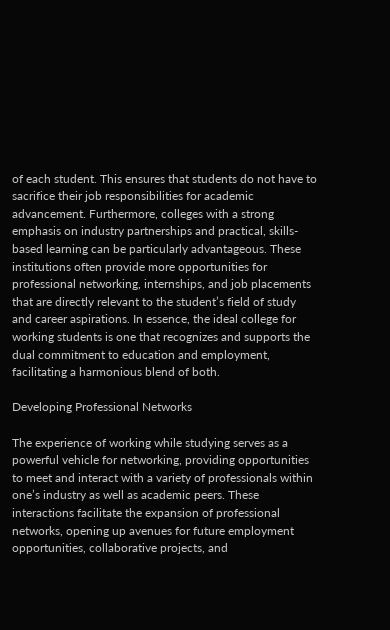of each student. This ensures that students do not have to sacrifice their job responsibilities for academic advancement. Furthermore, colleges with a strong emphasis on industry partnerships and practical, skills-based learning can be particularly advantageous. These institutions often provide more opportunities for professional networking, internships, and job placements that are directly relevant to the student’s field of study and career aspirations. In essence, the ideal college for working students is one that recognizes and supports the dual commitment to education and employment, facilitating a harmonious blend of both.

Developing Professional Networks

The experience of working while studying serves as a powerful vehicle for networking, providing opportunities to meet and interact with a variety of professionals within one’s industry as well as academic peers. These interactions facilitate the expansion of professional networks, opening up avenues for future employment opportunities, collaborative projects, and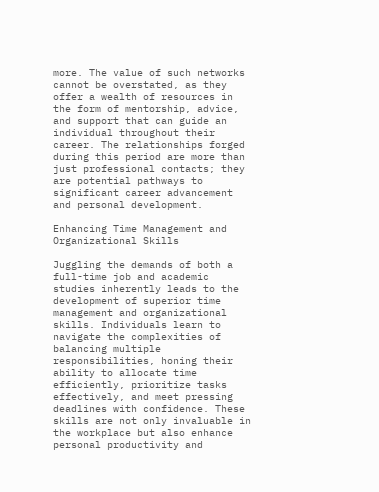more. The value of such networks cannot be overstated, as they offer a wealth of resources in the form of mentorship, advice, and support that can guide an individual throughout their career. The relationships forged during this period are more than just professional contacts; they are potential pathways to significant career advancement and personal development.

Enhancing Time Management and Organizational Skills

Juggling the demands of both a full-time job and academic studies inherently leads to the development of superior time management and organizational skills. Individuals learn to navigate the complexities of balancing multiple responsibilities, honing their ability to allocate time efficiently, prioritize tasks effectively, and meet pressing deadlines with confidence. These skills are not only invaluable in the workplace but also enhance personal productivity and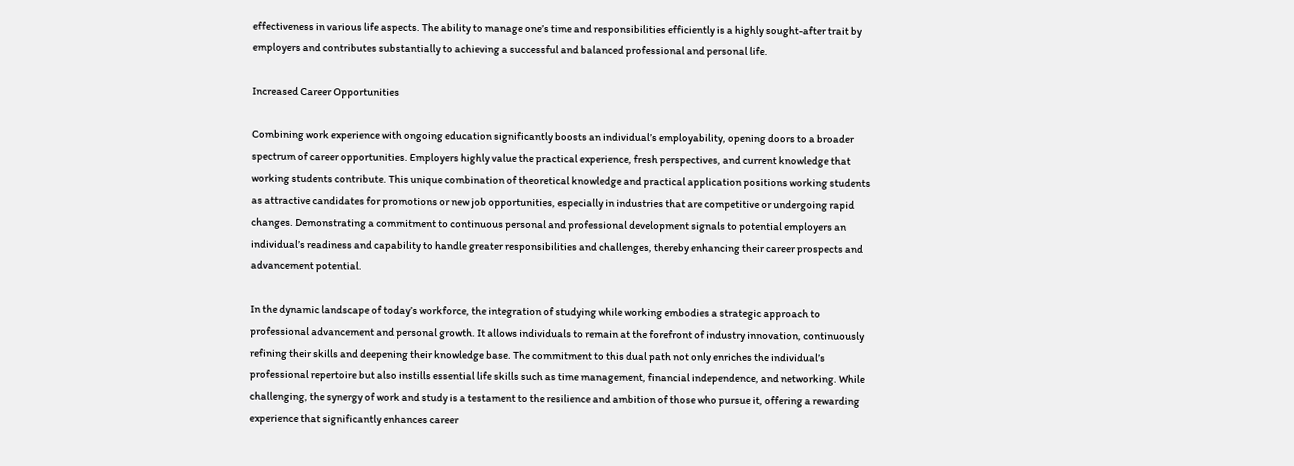effectiveness in various life aspects. The ability to manage one’s time and responsibilities efficiently is a highly sought-after trait by employers and contributes substantially to achieving a successful and balanced professional and personal life.

Increased Career Opportunities

Combining work experience with ongoing education significantly boosts an individual’s employability, opening doors to a broader spectrum of career opportunities. Employers highly value the practical experience, fresh perspectives, and current knowledge that working students contribute. This unique combination of theoretical knowledge and practical application positions working students as attractive candidates for promotions or new job opportunities, especially in industries that are competitive or undergoing rapid changes. Demonstrating a commitment to continuous personal and professional development signals to potential employers an individual’s readiness and capability to handle greater responsibilities and challenges, thereby enhancing their career prospects and advancement potential.

In the dynamic landscape of today’s workforce, the integration of studying while working embodies a strategic approach to professional advancement and personal growth. It allows individuals to remain at the forefront of industry innovation, continuously refining their skills and deepening their knowledge base. The commitment to this dual path not only enriches the individual’s professional repertoire but also instills essential life skills such as time management, financial independence, and networking. While challenging, the synergy of work and study is a testament to the resilience and ambition of those who pursue it, offering a rewarding experience that significantly enhances career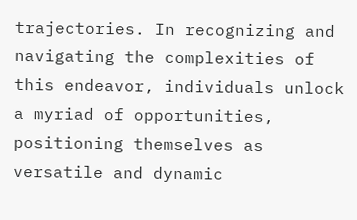trajectories. In recognizing and navigating the complexities of this endeavor, individuals unlock a myriad of opportunities, positioning themselves as versatile and dynamic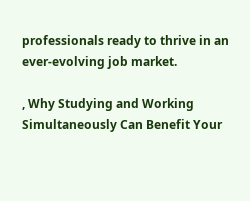professionals ready to thrive in an ever-evolving job market.

, Why Studying and Working Simultaneously Can Benefit Your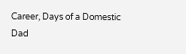Career, Days of a Domestic Dad